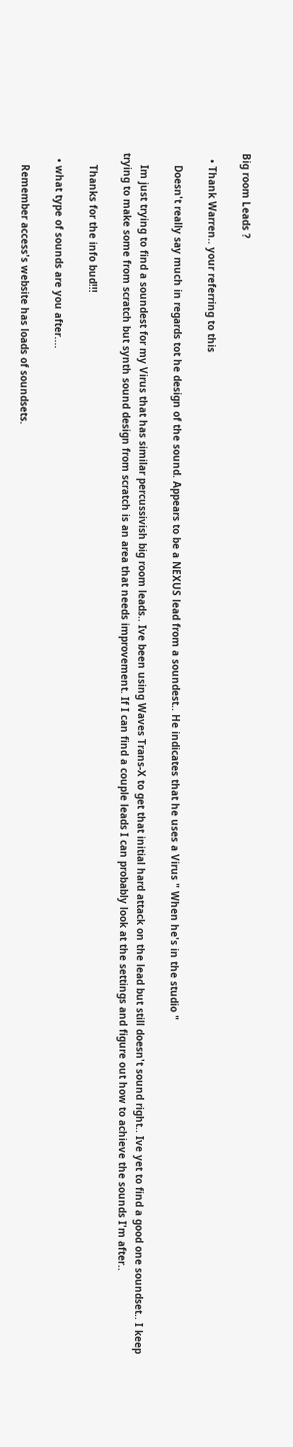Big room Leads ?

  • Thank Warren.. your referring to this

    Doesn't really say much in regards tot he design of the sound. Appears to be a NEXUS lead from a soundest.. He indicates that he uses a Virus " When he's in the studio "

    Im just trying to find a soundest for my Virus that has similar percussivish big room leads.. Ive been using Waves Trans-X to get that initial hard attack on the lead but still doesn't sound right.. Ive yet to find a good one soundset.. I keep trying to make some from scratch but synth sound design from scratch is an area that needs improvement. If I can find a couple leads I can probably look at the settings and figure out how to achieve the sounds I'm after..

    Thanks for the info bud!!!

  • what type of sounds are you after....

    Remember access's website has loads of soundsets.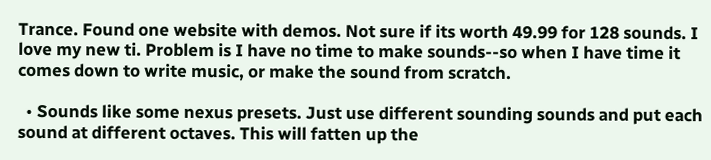Trance. Found one website with demos. Not sure if its worth 49.99 for 128 sounds. I love my new ti. Problem is I have no time to make sounds--so when I have time it comes down to write music, or make the sound from scratch.

  • Sounds like some nexus presets. Just use different sounding sounds and put each sound at different octaves. This will fatten up the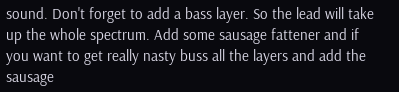sound. Don't forget to add a bass layer. So the lead will take up the whole spectrum. Add some sausage fattener and if you want to get really nasty buss all the layers and add the sausage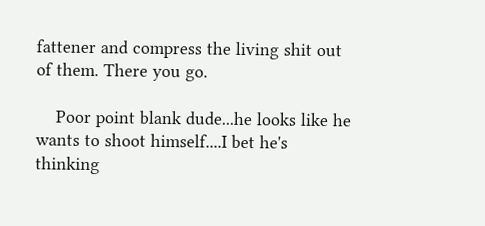fattener and compress the living shit out of them. There you go.

    Poor point blank dude...he looks like he wants to shoot himself....I bet he's thinking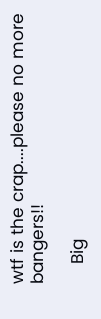wtf is the crap....please no more bangers!!

    Big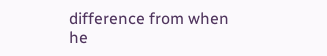difference from when he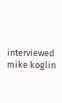interviewed mike koglin